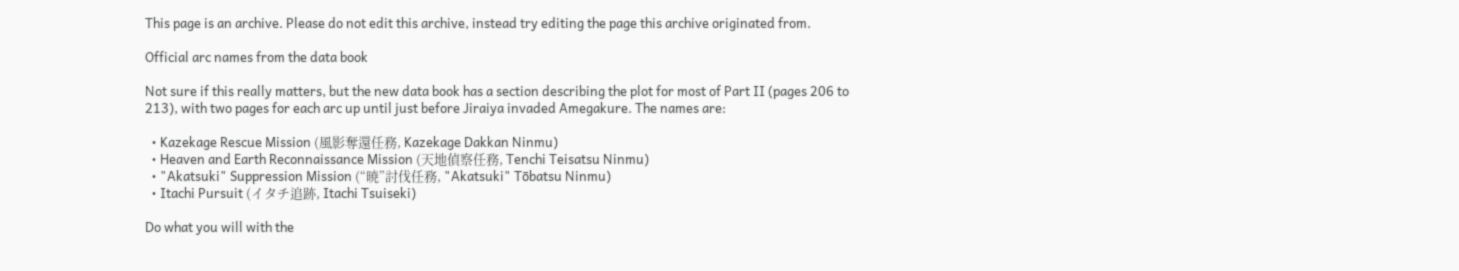This page is an archive. Please do not edit this archive, instead try editing the page this archive originated from.

Official arc names from the data book

Not sure if this really matters, but the new data book has a section describing the plot for most of Part II (pages 206 to 213), with two pages for each arc up until just before Jiraiya invaded Amegakure. The names are:

  • Kazekage Rescue Mission (風影奪還任務, Kazekage Dakkan Ninmu)
  • Heaven and Earth Reconnaissance Mission (天地偵察任務, Tenchi Teisatsu Ninmu)
  • "Akatsuki" Suppression Mission (“暁”討伐任務, "Akatsuki" Tōbatsu Ninmu)
  • Itachi Pursuit (イタチ追跡, Itachi Tsuiseki)

Do what you will with the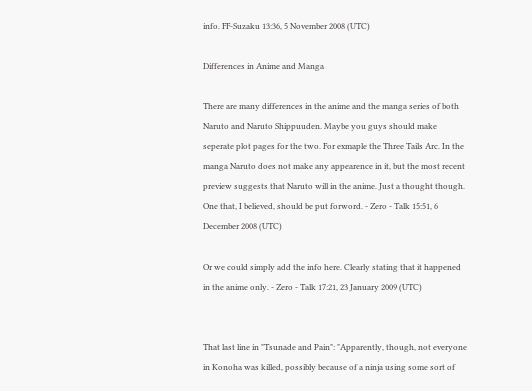info. FF-Suzaku 13:36, 5 November 2008 (UTC)

Differences in Anime and Manga

There are many differences in the anime and the manga series of both Naruto and Naruto Shippuuden. Maybe you guys should make seperate plot pages for the two. For exmaple the Three Tails Arc. In the manga Naruto does not make any appearence in it, but the most recent preview suggests that Naruto will in the anime. Just a thought though. One that, I believed, should be put forword. - Zero - Talk 15:51, 6 December 2008 (UTC)

Or we could simply add the info here. Clearly stating that it happened in the anime only. - Zero - Talk 17:21, 23 January 2009 (UTC)


That last line in "Tsunade and Pain": "Apparently, though, not everyone in Konoha was killed, possibly because of a ninja using some sort of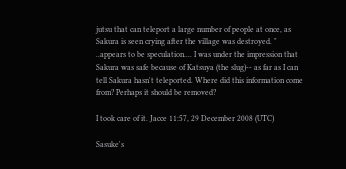jutsu that can teleport a large number of people at once, as Sakura is seen crying after the village was destroyed. " ..appears to be speculation.... I was under the impression that Sakura was safe because of Katsuya (the slug)-- as far as I can tell Sakura hasn't teleported. Where did this information come from? Perhaps it should be removed?

I took care of it. Jacce 11:57, 29 December 2008 (UTC)

Sasuke's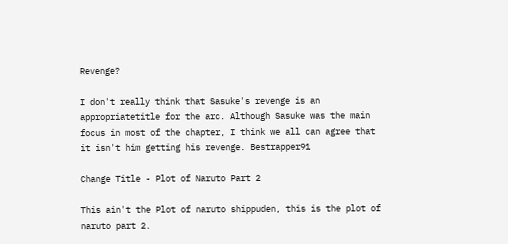Revenge?

I don't really think that Sasuke's revenge is an appropriatetitle for the arc. Although Sasuke was the main focus in most of the chapter, I think we all can agree that it isn't him getting his revenge. Bestrapper91

Change Title - Plot of Naruto Part 2

This ain't the Plot of naruto shippuden, this is the plot of naruto part 2.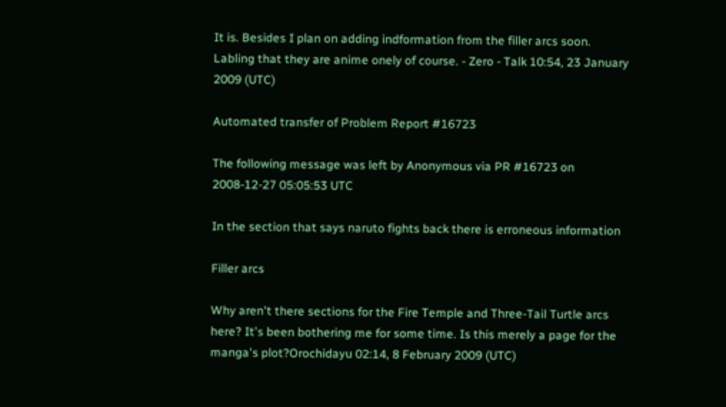It is. Besides I plan on adding indformation from the filler arcs soon. Labling that they are anime onely of course. - Zero - Talk 10:54, 23 January 2009 (UTC)

Automated transfer of Problem Report #16723

The following message was left by Anonymous via PR #16723 on 2008-12-27 05:05:53 UTC

In the section that says naruto fights back there is erroneous information

Filler arcs

Why aren't there sections for the Fire Temple and Three-Tail Turtle arcs here? It's been bothering me for some time. Is this merely a page for the manga's plot?Orochidayu 02:14, 8 February 2009 (UTC)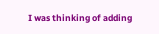I was thinking of adding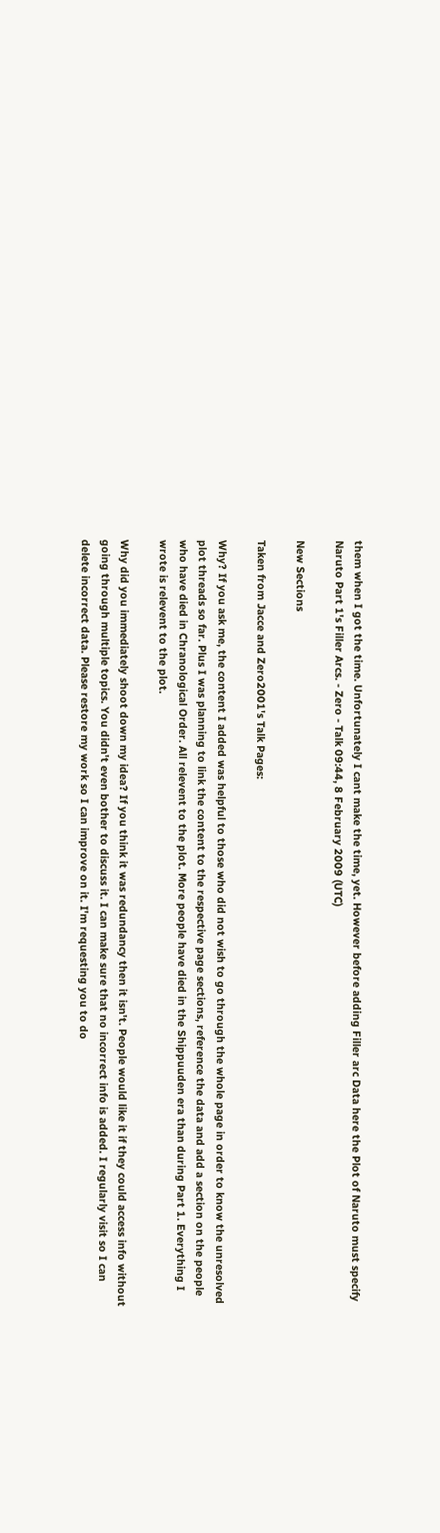them when I got the time. Unfortunately I cant make the time, yet. However before adding Filler arc Data here the Plot of Naruto must specify Naruto Part 1's Filler Arcs. - Zero - Talk 09:44, 8 February 2009 (UTC)

New Sections

Taken from Jacce and Zero2001's Talk Pages:

Why? If you ask me, the content I added was helpful to those who did not wish to go through the whole page in order to know the unresolved plot threads so far. Plus I was planning to link the content to the respective page sections, reference the data and add a section on the people who have died in Chranological Order. All relevent to the plot. More people have died in the Shippuuden era than during Part 1. Everything I wrote is relevent to the plot.

Why did you immediately shoot down my idea? If you think it was redundancy then it isn't. People would like it if they could access info without going through multiple topics. You didn't even bother to discuss it. I can make sure that no incorrect info is added. I regularly visit so I can delete incorrect data. Please restore my work so I can improve on it. I'm requesting you to do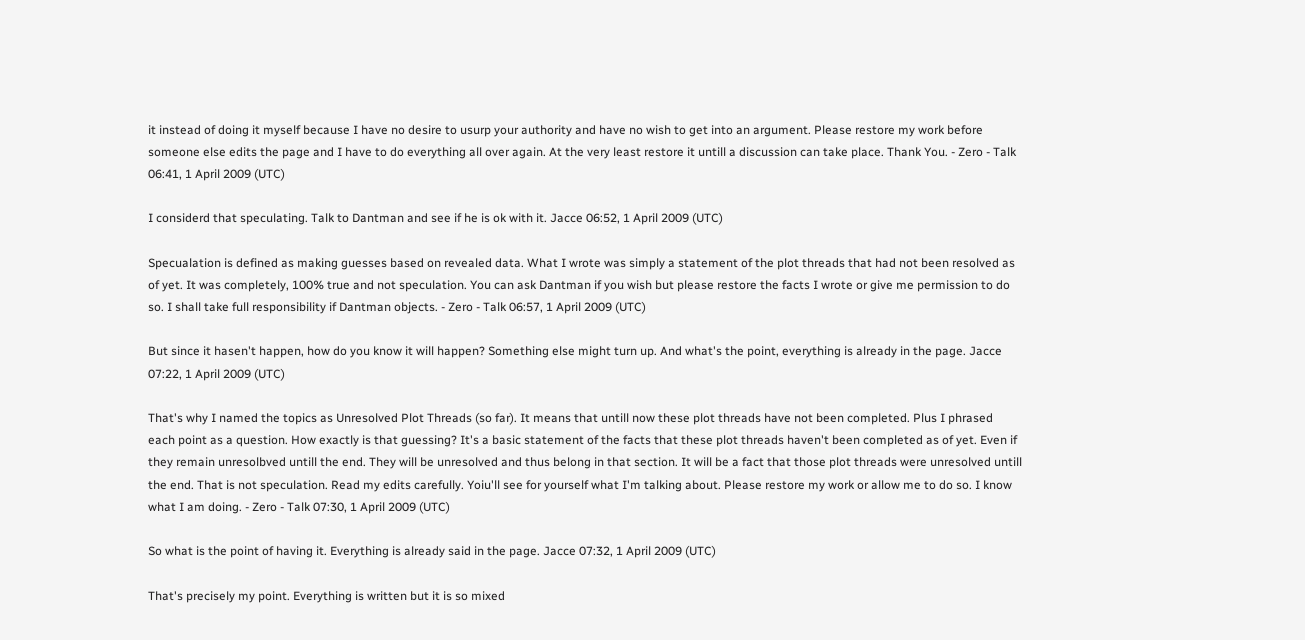it instead of doing it myself because I have no desire to usurp your authority and have no wish to get into an argument. Please restore my work before someone else edits the page and I have to do everything all over again. At the very least restore it untill a discussion can take place. Thank You. - Zero - Talk 06:41, 1 April 2009 (UTC)

I considerd that speculating. Talk to Dantman and see if he is ok with it. Jacce 06:52, 1 April 2009 (UTC)

Specualation is defined as making guesses based on revealed data. What I wrote was simply a statement of the plot threads that had not been resolved as of yet. It was completely, 100% true and not speculation. You can ask Dantman if you wish but please restore the facts I wrote or give me permission to do so. I shall take full responsibility if Dantman objects. - Zero - Talk 06:57, 1 April 2009 (UTC)

But since it hasen't happen, how do you know it will happen? Something else might turn up. And what's the point, everything is already in the page. Jacce 07:22, 1 April 2009 (UTC)

That's why I named the topics as Unresolved Plot Threads (so far). It means that untill now these plot threads have not been completed. Plus I phrased each point as a question. How exactly is that guessing? It's a basic statement of the facts that these plot threads haven't been completed as of yet. Even if they remain unresolbved untill the end. They will be unresolved and thus belong in that section. It will be a fact that those plot threads were unresolved untill the end. That is not speculation. Read my edits carefully. Yoiu'll see for yourself what I'm talking about. Please restore my work or allow me to do so. I know what I am doing. - Zero - Talk 07:30, 1 April 2009 (UTC)

So what is the point of having it. Everything is already said in the page. Jacce 07:32, 1 April 2009 (UTC)

That's precisely my point. Everything is written but it is so mixed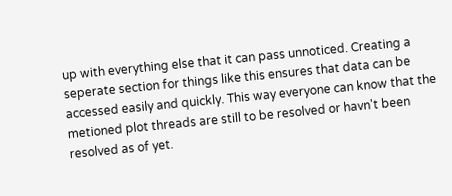up with everything else that it can pass unnoticed. Creating a seperate section for things like this ensures that data can be accessed easily and quickly. This way everyone can know that the metioned plot threads are still to be resolved or havn't been resolved as of yet.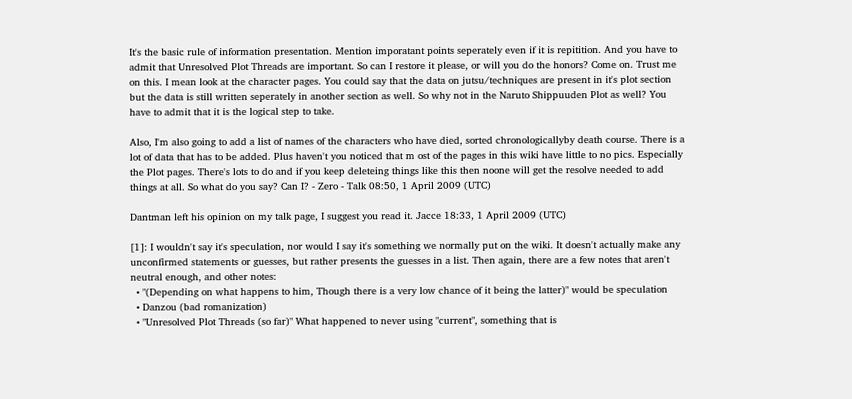It's the basic rule of information presentation. Mention imporatant points seperately even if it is repitition. And you have to admit that Unresolved Plot Threads are important. So can I restore it please, or will you do the honors? Come on. Trust me on this. I mean look at the character pages. You could say that the data on jutsu/techniques are present in it's plot section but the data is still written seperately in another section as well. So why not in the Naruto Shippuuden Plot as well? You have to admit that it is the logical step to take.

Also, I'm also going to add a list of names of the characters who have died, sorted chronologicallyby death course. There is a lot of data that has to be added. Plus haven't you noticed that m ost of the pages in this wiki have little to no pics. Especially the Plot pages. There's lots to do and if you keep deleteing things like this then noone will get the resolve needed to add things at all. So what do you say? Can I? - Zero - Talk 08:50, 1 April 2009 (UTC)

Dantman left his opinion on my talk page, I suggest you read it. Jacce 18:33, 1 April 2009 (UTC)

[1]: I wouldn't say it's speculation, nor would I say it's something we normally put on the wiki. It doesn't actually make any unconfirmed statements or guesses, but rather presents the guesses in a list. Then again, there are a few notes that aren't neutral enough, and other notes:
  • "(Depending on what happens to him, Though there is a very low chance of it being the latter)" would be speculation
  • Danzou (bad romanization)
  • "Unresolved Plot Threads (so far)" What happened to never using "current", something that is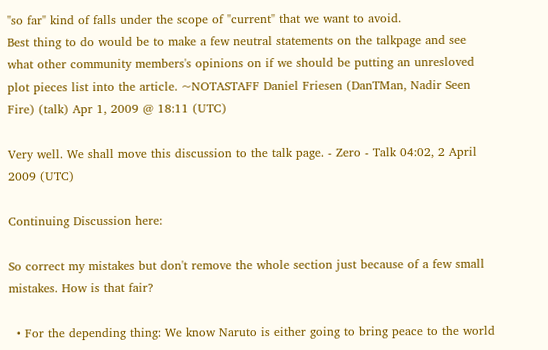"so far" kind of falls under the scope of "current" that we want to avoid.
Best thing to do would be to make a few neutral statements on the talkpage and see what other community members's opinions on if we should be putting an unresloved plot pieces list into the article. ~NOTASTAFF Daniel Friesen (DanTMan, Nadir Seen Fire) (talk) Apr 1, 2009 @ 18:11 (UTC)

Very well. We shall move this discussion to the talk page. - Zero - Talk 04:02, 2 April 2009 (UTC)

Continuing Discussion here:

So correct my mistakes but don't remove the whole section just because of a few small mistakes. How is that fair?

  • For the depending thing: We know Naruto is either going to bring peace to the world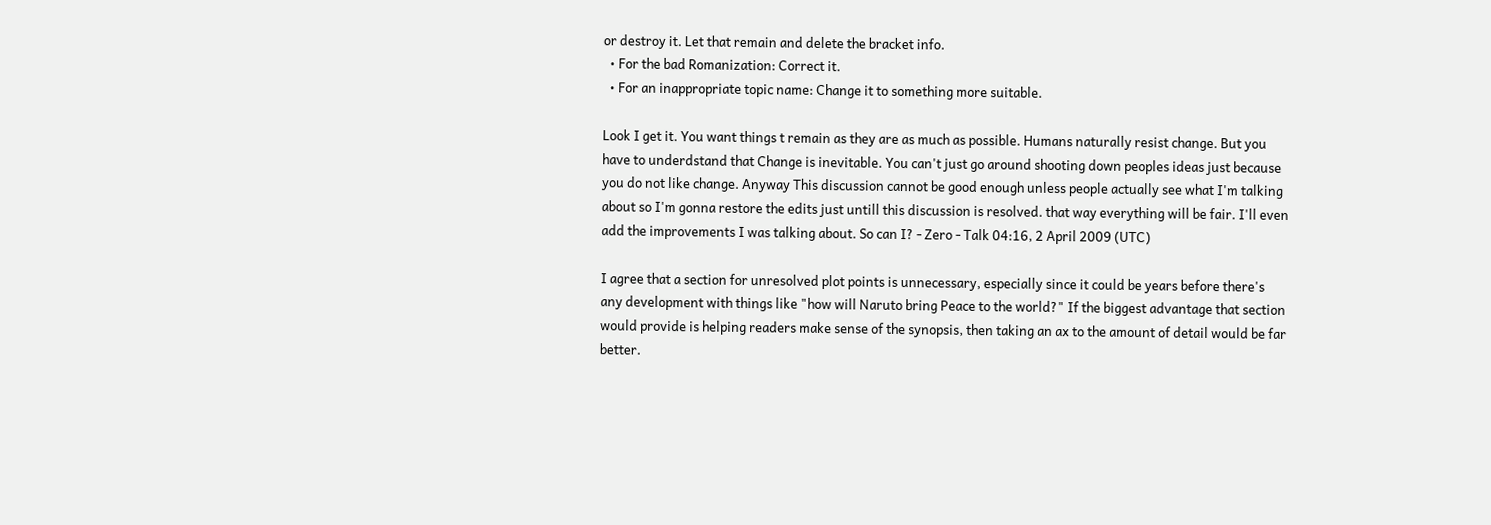or destroy it. Let that remain and delete the bracket info.
  • For the bad Romanization: Correct it.
  • For an inappropriate topic name: Change it to something more suitable.

Look I get it. You want things t remain as they are as much as possible. Humans naturally resist change. But you have to underdstand that Change is inevitable. You can't just go around shooting down peoples ideas just because you do not like change. Anyway This discussion cannot be good enough unless people actually see what I'm talking about so I'm gonna restore the edits just untill this discussion is resolved. that way everything will be fair. I'll even add the improvements I was talking about. So can I? - Zero - Talk 04:16, 2 April 2009 (UTC)

I agree that a section for unresolved plot points is unnecessary, especially since it could be years before there's any development with things like "how will Naruto bring Peace to the world?" If the biggest advantage that section would provide is helping readers make sense of the synopsis, then taking an ax to the amount of detail would be far better.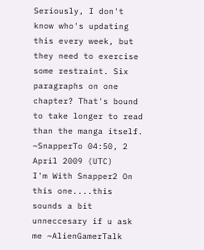Seriously, I don't know who's updating this every week, but they need to exercise some restraint. Six paragraphs on one chapter? That's bound to take longer to read than the manga itself. ~SnapperTo 04:50, 2 April 2009 (UTC)
I'm With Snapper2 On this one....this sounds a bit unneccesary if u ask me ~AlienGamerTalk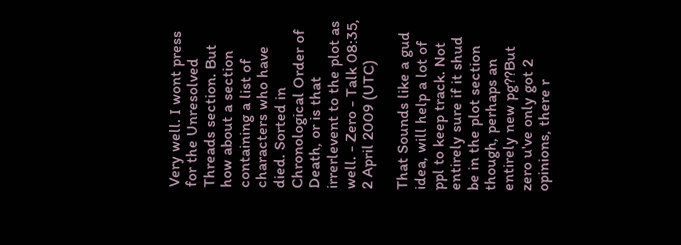Very well. I wont press for the Unresolved Threads section. But how about a section containing a list of characters who have died. Sorted in Chronological Order of Death, or is that irrerlevent to the plot as well. - Zero - Talk 08:35, 2 April 2009 (UTC)

That Sounds like a gud idea, will help a lot of ppl to keep track. Not entirely sure if it shud be in the plot section though, perhaps an entirely new pg??But zero u've only got 2 opinions, there r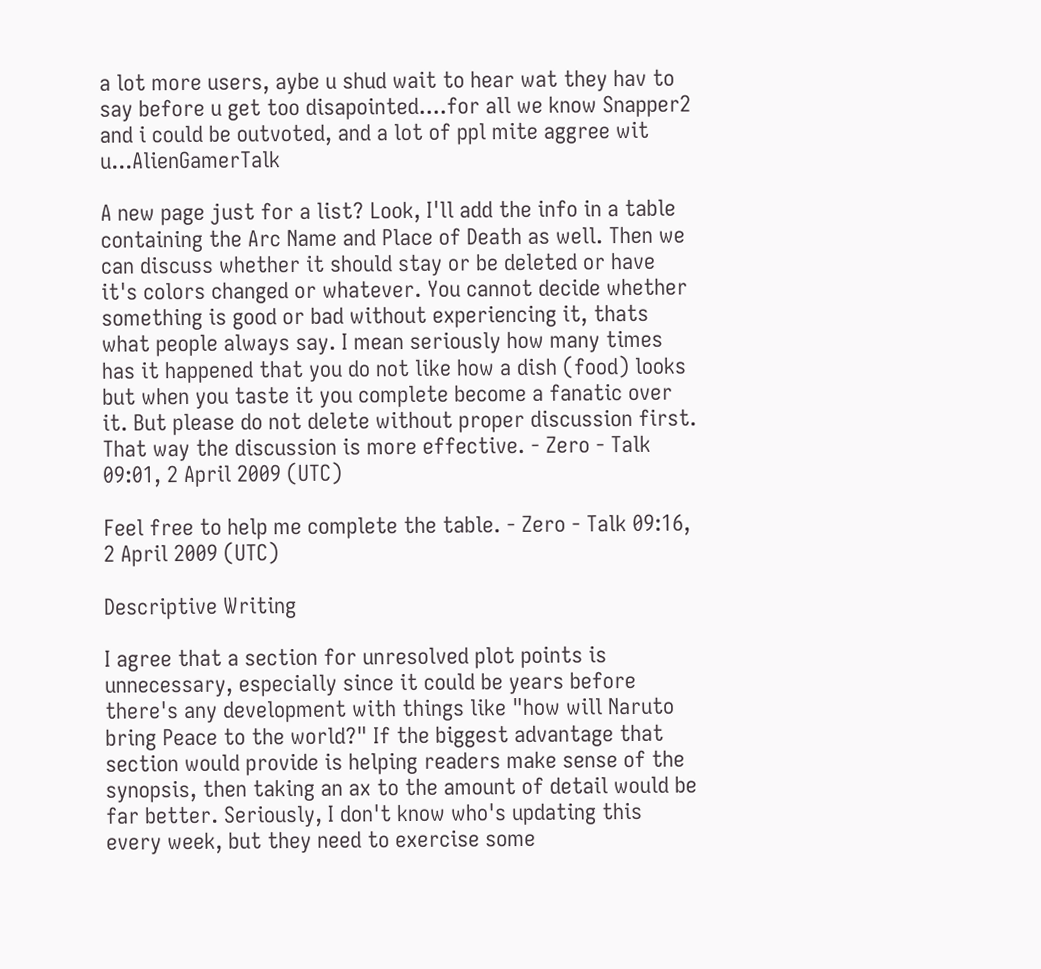a lot more users, aybe u shud wait to hear wat they hav to say before u get too disapointed....for all we know Snapper2 and i could be outvoted, and a lot of ppl mite aggree wit u...AlienGamerTalk

A new page just for a list? Look, I'll add the info in a table containing the Arc Name and Place of Death as well. Then we can discuss whether it should stay or be deleted or have it's colors changed or whatever. You cannot decide whether something is good or bad without experiencing it, thats what people always say. I mean seriously how many times has it happened that you do not like how a dish (food) looks but when you taste it you complete become a fanatic over it. But please do not delete without proper discussion first. That way the discussion is more effective. - Zero - Talk 09:01, 2 April 2009 (UTC)

Feel free to help me complete the table. - Zero - Talk 09:16, 2 April 2009 (UTC)

Descriptive Writing

I agree that a section for unresolved plot points is unnecessary, especially since it could be years before there's any development with things like "how will Naruto bring Peace to the world?" If the biggest advantage that section would provide is helping readers make sense of the synopsis, then taking an ax to the amount of detail would be far better. Seriously, I don't know who's updating this every week, but they need to exercise some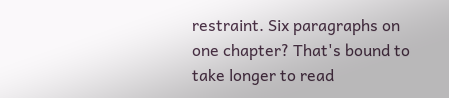restraint. Six paragraphs on one chapter? That's bound to take longer to read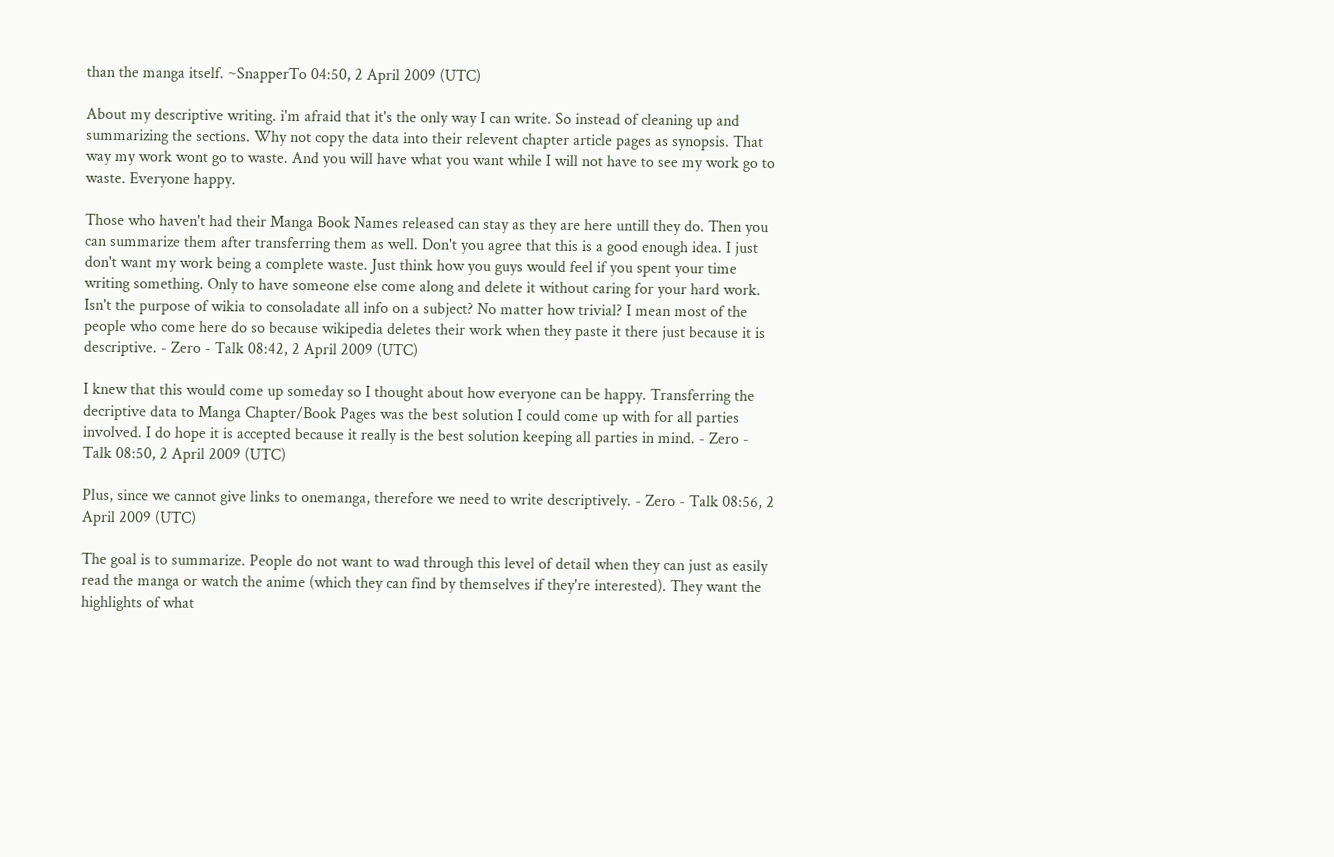than the manga itself. ~SnapperTo 04:50, 2 April 2009 (UTC)

About my descriptive writing. i'm afraid that it's the only way I can write. So instead of cleaning up and summarizing the sections. Why not copy the data into their relevent chapter article pages as synopsis. That way my work wont go to waste. And you will have what you want while I will not have to see my work go to waste. Everyone happy.

Those who haven't had their Manga Book Names released can stay as they are here untill they do. Then you can summarize them after transferring them as well. Don't you agree that this is a good enough idea. I just don't want my work being a complete waste. Just think how you guys would feel if you spent your time writing something. Only to have someone else come along and delete it without caring for your hard work. Isn't the purpose of wikia to consoladate all info on a subject? No matter how trivial? I mean most of the people who come here do so because wikipedia deletes their work when they paste it there just because it is descriptive. - Zero - Talk 08:42, 2 April 2009 (UTC)

I knew that this would come up someday so I thought about how everyone can be happy. Transferring the decriptive data to Manga Chapter/Book Pages was the best solution I could come up with for all parties involved. I do hope it is accepted because it really is the best solution keeping all parties in mind. - Zero - Talk 08:50, 2 April 2009 (UTC)

Plus, since we cannot give links to onemanga, therefore we need to write descriptively. - Zero - Talk 08:56, 2 April 2009 (UTC)

The goal is to summarize. People do not want to wad through this level of detail when they can just as easily read the manga or watch the anime (which they can find by themselves if they're interested). They want the highlights of what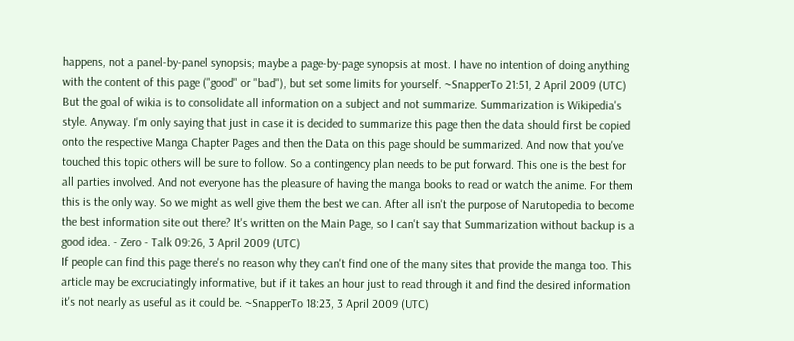happens, not a panel-by-panel synopsis; maybe a page-by-page synopsis at most. I have no intention of doing anything with the content of this page ("good" or "bad"), but set some limits for yourself. ~SnapperTo 21:51, 2 April 2009 (UTC)
But the goal of wikia is to consolidate all information on a subject and not summarize. Summarization is Wikipedia's style. Anyway. I'm only saying that just in case it is decided to summarize this page then the data should first be copied onto the respective Manga Chapter Pages and then the Data on this page should be summarized. And now that you've touched this topic others will be sure to follow. So a contingency plan needs to be put forward. This one is the best for all parties involved. And not everyone has the pleasure of having the manga books to read or watch the anime. For them this is the only way. So we might as well give them the best we can. After all isn't the purpose of Narutopedia to become the best information site out there? It's written on the Main Page, so I can't say that Summarization without backup is a good idea. - Zero - Talk 09:26, 3 April 2009 (UTC)
If people can find this page there's no reason why they can't find one of the many sites that provide the manga too. This article may be excruciatingly informative, but if it takes an hour just to read through it and find the desired information it's not nearly as useful as it could be. ~SnapperTo 18:23, 3 April 2009 (UTC)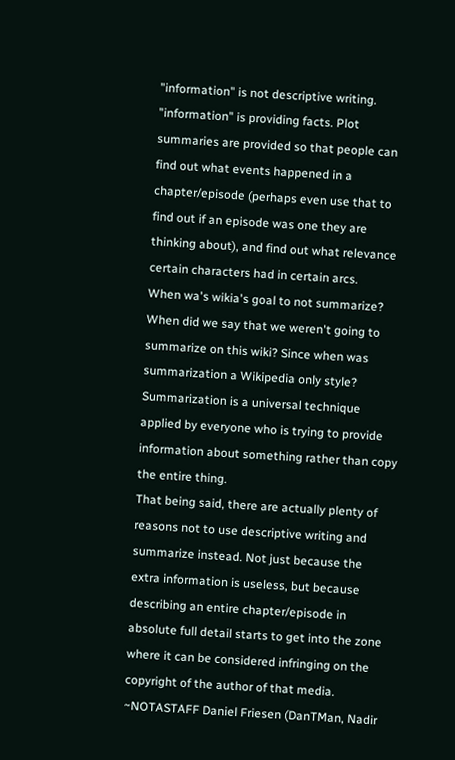"information" is not descriptive writing. "information" is providing facts. Plot summaries are provided so that people can find out what events happened in a chapter/episode (perhaps even use that to find out if an episode was one they are thinking about), and find out what relevance certain characters had in certain arcs.
When wa's wikia's goal to not summarize? When did we say that we weren't going to summarize on this wiki? Since when was summarization a Wikipedia only style? Summarization is a universal technique applied by everyone who is trying to provide information about something rather than copy the entire thing.
That being said, there are actually plenty of reasons not to use descriptive writing and summarize instead. Not just because the extra information is useless, but because describing an entire chapter/episode in absolute full detail starts to get into the zone where it can be considered infringing on the copyright of the author of that media. ~NOTASTAFF Daniel Friesen (DanTMan, Nadir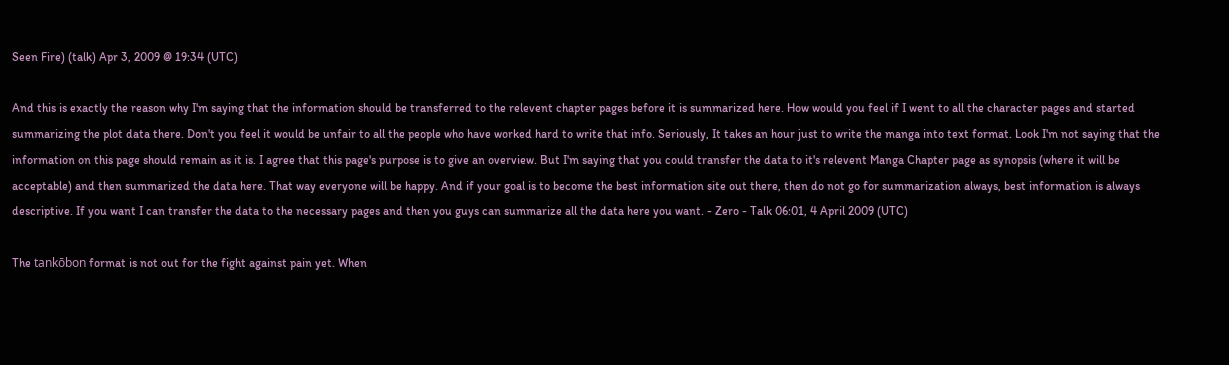Seen Fire) (talk) Apr 3, 2009 @ 19:34 (UTC)

And this is exactly the reason why I'm saying that the information should be transferred to the relevent chapter pages before it is summarized here. How would you feel if I went to all the character pages and started summarizing the plot data there. Don't you feel it would be unfair to all the people who have worked hard to write that info. Seriously, It takes an hour just to write the manga into text format. Look I'm not saying that the information on this page should remain as it is. I agree that this page's purpose is to give an overview. But I'm saying that you could transfer the data to it's relevent Manga Chapter page as synopsis (where it will be acceptable) and then summarized the data here. That way everyone will be happy. And if your goal is to become the best information site out there, then do not go for summarization always, best information is always descriptive. If you want I can transfer the data to the necessary pages and then you guys can summarize all the data here you want. - Zero - Talk 06:01, 4 April 2009 (UTC)

The tankōbon format is not out for the fight against pain yet. When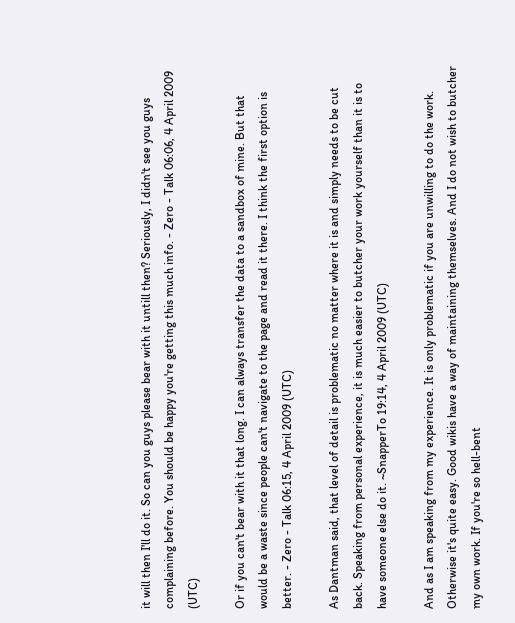it will then I'll do it. So can you guys please bear with it untill then? Seriously, I didn't see you guys complaining before. You should be happy you're getting this much info. - Zero - Talk 06:06, 4 April 2009 (UTC)

Or if you can't bear with it that long. I can always transfer the data to a sandbox of mine. But that would be a waste since people can't navigate to the page and read it there. I think the first option is better. - Zero - Talk 06:15, 4 April 2009 (UTC)

As Dantman said, that level of detail is problematic no matter where it is and simply needs to be cut back. Speaking from personal experience, it is much easier to butcher your work yourself than it is to have someone else do it. ~SnapperTo 19:14, 4 April 2009 (UTC)

And as I am speaking from my experience. It is only problematic if you are unwilling to do the work. Otherwise it's quite easy. Good wikis have a way of maintaining themselves. And I do not wish to butcher my own work. If you're so hell-bent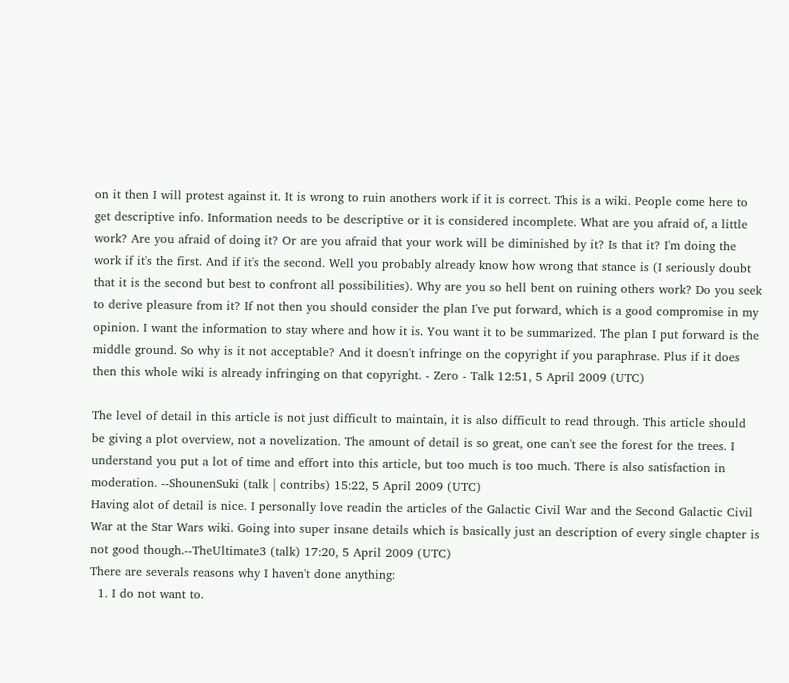on it then I will protest against it. It is wrong to ruin anothers work if it is correct. This is a wiki. People come here to get descriptive info. Information needs to be descriptive or it is considered incomplete. What are you afraid of, a little work? Are you afraid of doing it? Or are you afraid that your work will be diminished by it? Is that it? I'm doing the work if it's the first. And if it's the second. Well you probably already know how wrong that stance is (I seriously doubt that it is the second but best to confront all possibilities). Why are you so hell bent on ruining others work? Do you seek to derive pleasure from it? If not then you should consider the plan I've put forward, which is a good compromise in my opinion. I want the information to stay where and how it is. You want it to be summarized. The plan I put forward is the middle ground. So why is it not acceptable? And it doesn't infringe on the copyright if you paraphrase. Plus if it does then this whole wiki is already infringing on that copyright. - Zero - Talk 12:51, 5 April 2009 (UTC)

The level of detail in this article is not just difficult to maintain, it is also difficult to read through. This article should be giving a plot overview, not a novelization. The amount of detail is so great, one can't see the forest for the trees. I understand you put a lot of time and effort into this article, but too much is too much. There is also satisfaction in moderation. --ShounenSuki (talk | contribs) 15:22, 5 April 2009 (UTC)
Having alot of detail is nice. I personally love readin the articles of the Galactic Civil War and the Second Galactic Civil War at the Star Wars wiki. Going into super insane details which is basically just an description of every single chapter is not good though.--TheUltimate3 (talk) 17:20, 5 April 2009 (UTC)
There are severals reasons why I haven't done anything:
  1. I do not want to.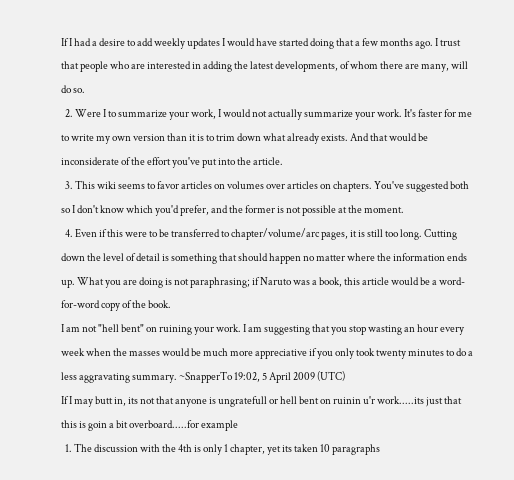If I had a desire to add weekly updates I would have started doing that a few months ago. I trust that people who are interested in adding the latest developments, of whom there are many, will do so.
  2. Were I to summarize your work, I would not actually summarize your work. It's faster for me to write my own version than it is to trim down what already exists. And that would be inconsiderate of the effort you've put into the article.
  3. This wiki seems to favor articles on volumes over articles on chapters. You've suggested both so I don't know which you'd prefer, and the former is not possible at the moment.
  4. Even if this were to be transferred to chapter/volume/arc pages, it is still too long. Cutting down the level of detail is something that should happen no matter where the information ends up. What you are doing is not paraphrasing; if Naruto was a book, this article would be a word-for-word copy of the book.
I am not "hell bent" on ruining your work. I am suggesting that you stop wasting an hour every week when the masses would be much more appreciative if you only took twenty minutes to do a less aggravating summary. ~SnapperTo 19:02, 5 April 2009 (UTC)
If I may butt in, its not that anyone is ungratefull or hell bent on ruinin u'r work.....its just that this is goin a bit overboard.....for example
  1. The discussion with the 4th is only 1 chapter, yet its taken 10 paragraphs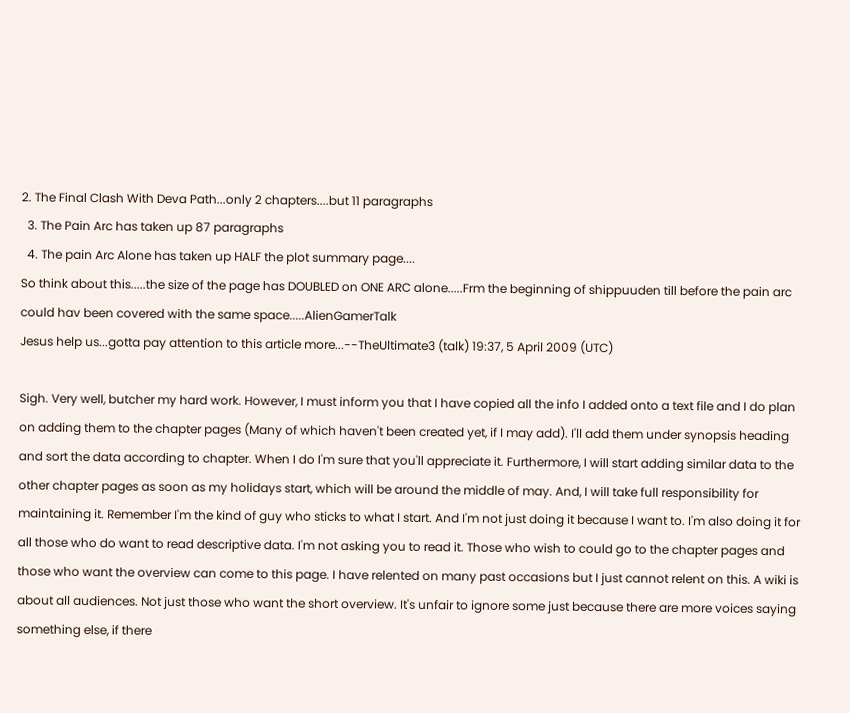2. The Final Clash With Deva Path...only 2 chapters....but 11 paragraphs
  3. The Pain Arc has taken up 87 paragraphs
  4. The pain Arc Alone has taken up HALF the plot summary page....
So think about this.....the size of the page has DOUBLED on ONE ARC alone.....Frm the beginning of shippuuden till before the pain arc could hav been covered with the same space.....AlienGamerTalk
Jesus help us...gotta pay attention to this article more...--TheUltimate3 (talk) 19:37, 5 April 2009 (UTC)

Sigh. Very well, butcher my hard work. However, I must inform you that I have copied all the info I added onto a text file and I do plan on adding them to the chapter pages (Many of which haven't been created yet, if I may add). I'll add them under synopsis heading and sort the data according to chapter. When I do I'm sure that you'll appreciate it. Furthermore, I will start adding similar data to the other chapter pages as soon as my holidays start, which will be around the middle of may. And, I will take full responsibility for maintaining it. Remember I'm the kind of guy who sticks to what I start. And I'm not just doing it because I want to. I'm also doing it for all those who do want to read descriptive data. I'm not asking you to read it. Those who wish to could go to the chapter pages and those who want the overview can come to this page. I have relented on many past occasions but I just cannot relent on this. A wiki is about all audiences. Not just those who want the short overview. It's unfair to ignore some just because there are more voices saying something else, if there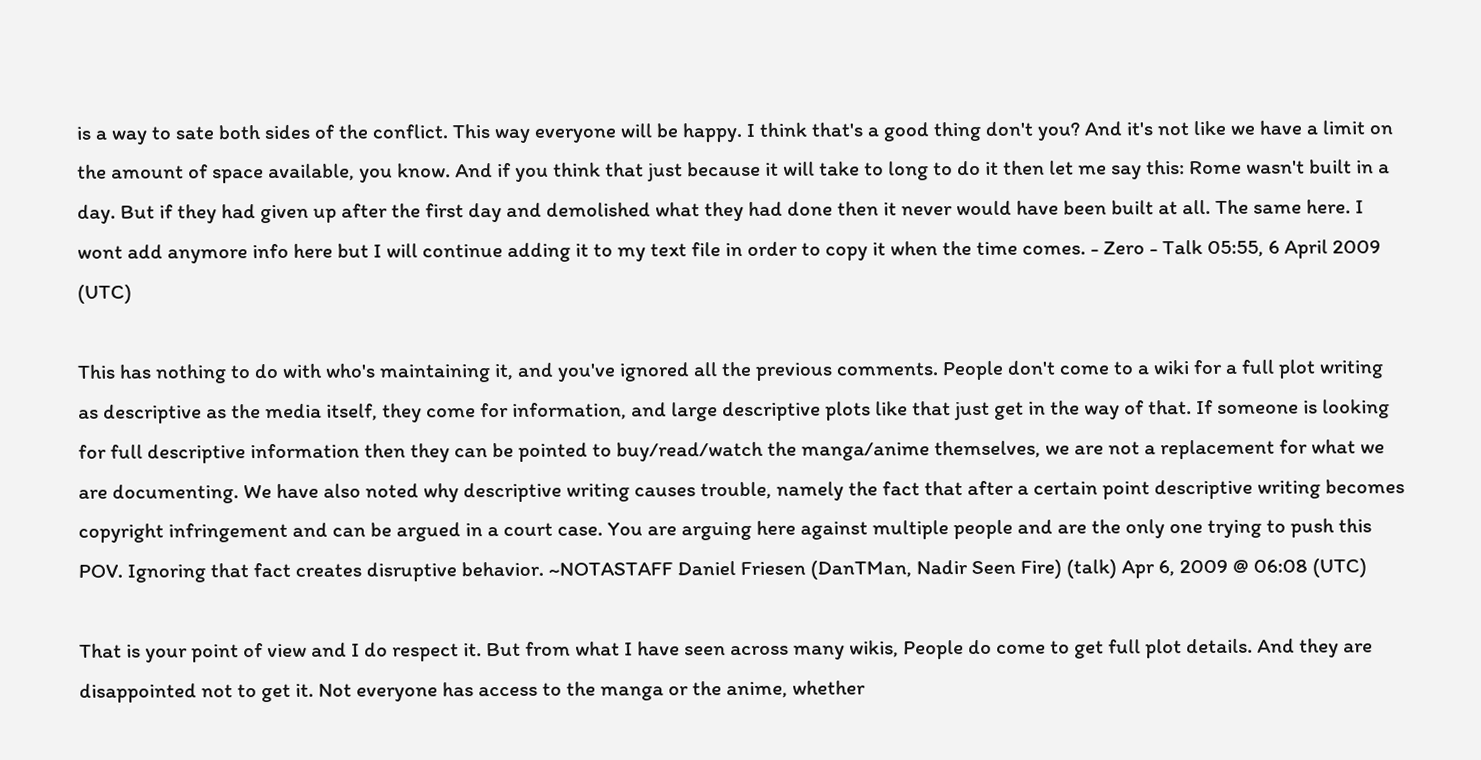is a way to sate both sides of the conflict. This way everyone will be happy. I think that's a good thing don't you? And it's not like we have a limit on the amount of space available, you know. And if you think that just because it will take to long to do it then let me say this: Rome wasn't built in a day. But if they had given up after the first day and demolished what they had done then it never would have been built at all. The same here. I wont add anymore info here but I will continue adding it to my text file in order to copy it when the time comes. - Zero - Talk 05:55, 6 April 2009 (UTC)

This has nothing to do with who's maintaining it, and you've ignored all the previous comments. People don't come to a wiki for a full plot writing as descriptive as the media itself, they come for information, and large descriptive plots like that just get in the way of that. If someone is looking for full descriptive information then they can be pointed to buy/read/watch the manga/anime themselves, we are not a replacement for what we are documenting. We have also noted why descriptive writing causes trouble, namely the fact that after a certain point descriptive writing becomes copyright infringement and can be argued in a court case. You are arguing here against multiple people and are the only one trying to push this POV. Ignoring that fact creates disruptive behavior. ~NOTASTAFF Daniel Friesen (DanTMan, Nadir Seen Fire) (talk) Apr 6, 2009 @ 06:08 (UTC)

That is your point of view and I do respect it. But from what I have seen across many wikis, People do come to get full plot details. And they are disappointed not to get it. Not everyone has access to the manga or the anime, whether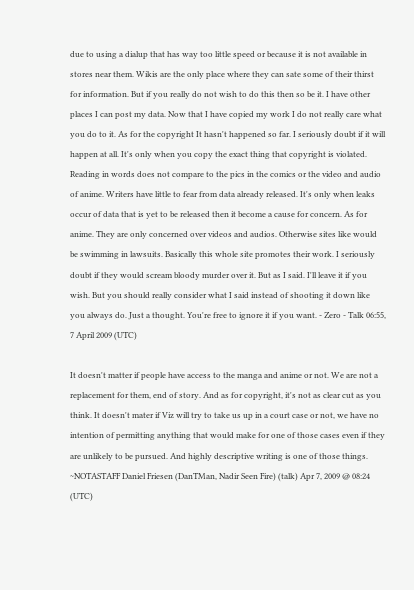due to using a dialup that has way too little speed or because it is not available in stores near them. Wikis are the only place where they can sate some of their thirst for information. But if you really do not wish to do this then so be it. I have other places I can post my data. Now that I have copied my work I do not really care what you do to it. As for the copyright It hasn't happened so far. I seriously doubt if it will happen at all. It's only when you copy the exact thing that copyright is violated. Reading in words does not compare to the pics in the comics or the video and audio of anime. Writers have little to fear from data already released. It's only when leaks occur of data that is yet to be released then it become a cause for concern. As for anime. They are only concerned over videos and audios. Otherwise sites like would be swimming in lawsuits. Basically this whole site promotes their work. I seriously doubt if they would scream bloody murder over it. But as I said. I'll leave it if you wish. But you should really consider what I said instead of shooting it down like you always do. Just a thought. You're free to ignore it if you want. - Zero - Talk 06:55, 7 April 2009 (UTC)

It doesn't matter if people have access to the manga and anime or not. We are not a replacement for them, end of story. And as for copyright, it's not as clear cut as you think. It doesn't mater if Viz will try to take us up in a court case or not, we have no intention of permitting anything that would make for one of those cases even if they are unlikely to be pursued. And highly descriptive writing is one of those things. ~NOTASTAFF Daniel Friesen (DanTMan, Nadir Seen Fire) (talk) Apr 7, 2009 @ 08:24 (UTC)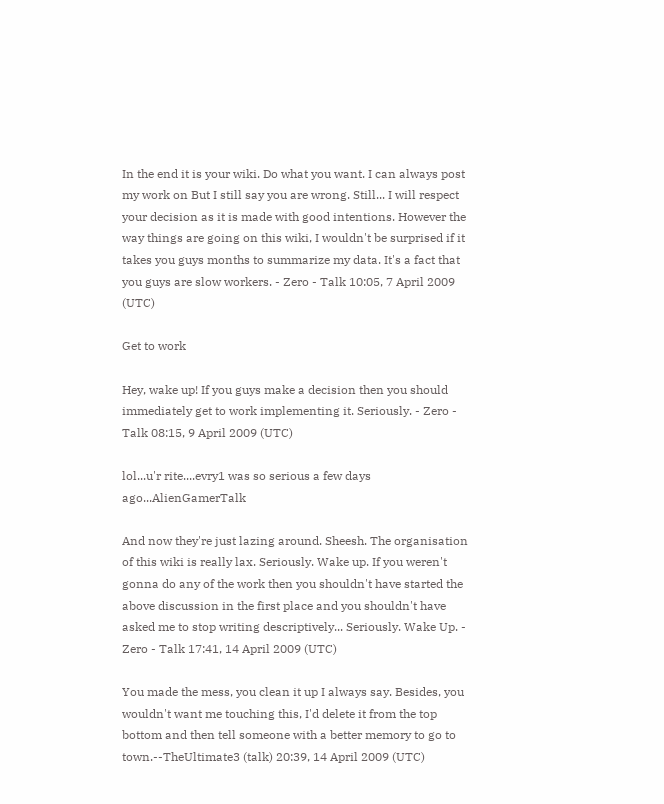In the end it is your wiki. Do what you want. I can always post my work on But I still say you are wrong. Still... I will respect your decision as it is made with good intentions. However the way things are going on this wiki, I wouldn't be surprised if it takes you guys months to summarize my data. It's a fact that you guys are slow workers. - Zero - Talk 10:05, 7 April 2009 (UTC)

Get to work

Hey, wake up! If you guys make a decision then you should immediately get to work implementing it. Seriously. - Zero - Talk 08:15, 9 April 2009 (UTC)

lol...u'r rite....evry1 was so serious a few days ago...AlienGamerTalk

And now they're just lazing around. Sheesh. The organisation of this wiki is really lax. Seriously. Wake up. If you weren't gonna do any of the work then you shouldn't have started the above discussion in the first place and you shouldn't have asked me to stop writing descriptively... Seriously. Wake Up. - Zero - Talk 17:41, 14 April 2009 (UTC)

You made the mess, you clean it up I always say. Besides, you wouldn't want me touching this, I'd delete it from the top bottom and then tell someone with a better memory to go to town.--TheUltimate3 (talk) 20:39, 14 April 2009 (UTC)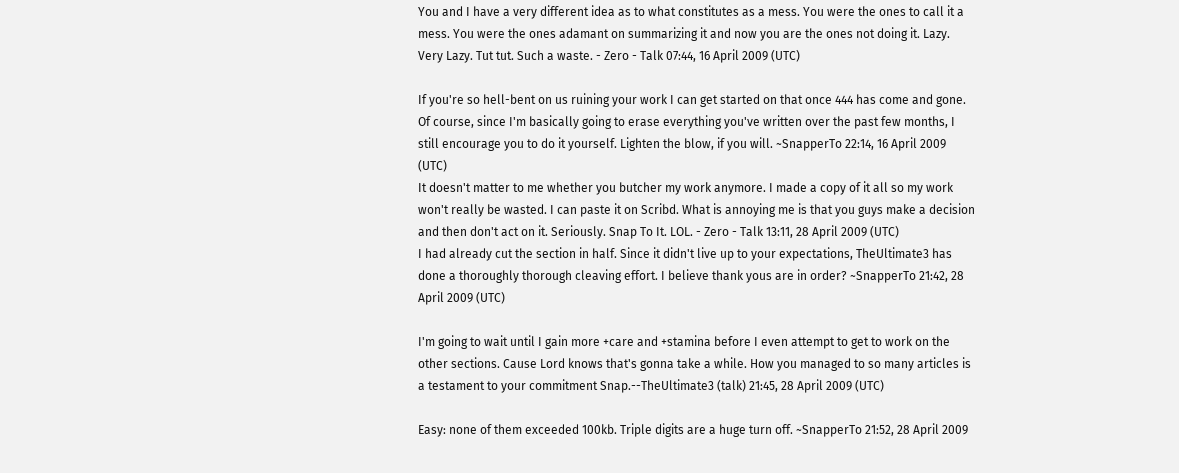You and I have a very different idea as to what constitutes as a mess. You were the ones to call it a mess. You were the ones adamant on summarizing it and now you are the ones not doing it. Lazy. Very Lazy. Tut tut. Such a waste. - Zero - Talk 07:44, 16 April 2009 (UTC)

If you're so hell-bent on us ruining your work I can get started on that once 444 has come and gone. Of course, since I'm basically going to erase everything you've written over the past few months, I still encourage you to do it yourself. Lighten the blow, if you will. ~SnapperTo 22:14, 16 April 2009 (UTC)
It doesn't matter to me whether you butcher my work anymore. I made a copy of it all so my work won't really be wasted. I can paste it on Scribd. What is annoying me is that you guys make a decision and then don't act on it. Seriously. Snap To It. LOL. - Zero - Talk 13:11, 28 April 2009 (UTC)
I had already cut the section in half. Since it didn't live up to your expectations, TheUltimate3 has done a thoroughly thorough cleaving effort. I believe thank yous are in order? ~SnapperTo 21:42, 28 April 2009 (UTC)

I'm going to wait until I gain more +care and +stamina before I even attempt to get to work on the other sections. Cause Lord knows that's gonna take a while. How you managed to so many articles is a testament to your commitment Snap.--TheUltimate3 (talk) 21:45, 28 April 2009 (UTC)

Easy: none of them exceeded 100kb. Triple digits are a huge turn off. ~SnapperTo 21:52, 28 April 2009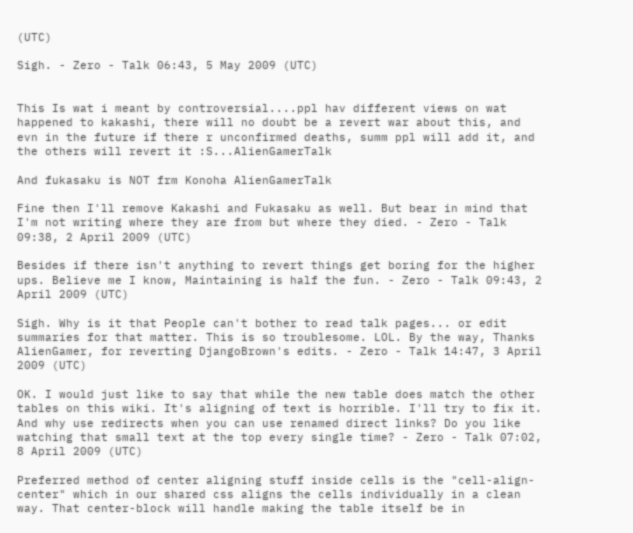(UTC)

Sigh. - Zero - Talk 06:43, 5 May 2009 (UTC)


This Is wat i meant by controversial....ppl hav different views on wat happened to kakashi, there will no doubt be a revert war about this, and evn in the future if there r unconfirmed deaths, summ ppl will add it, and the others will revert it :S...AlienGamerTalk

And fukasaku is NOT frm Konoha AlienGamerTalk

Fine then I'll remove Kakashi and Fukasaku as well. But bear in mind that I'm not writing where they are from but where they died. - Zero - Talk 09:38, 2 April 2009 (UTC)

Besides if there isn't anything to revert things get boring for the higher ups. Believe me I know, Maintaining is half the fun. - Zero - Talk 09:43, 2 April 2009 (UTC)

Sigh. Why is it that People can't bother to read talk pages... or edit summaries for that matter. This is so troublesome. LOL. By the way, Thanks AlienGamer, for reverting DjangoBrown's edits. - Zero - Talk 14:47, 3 April 2009 (UTC)

OK. I would just like to say that while the new table does match the other tables on this wiki. It's aligning of text is horrible. I'll try to fix it. And why use redirects when you can use renamed direct links? Do you like watching that small text at the top every single time? - Zero - Talk 07:02, 8 April 2009 (UTC)

Preferred method of center aligning stuff inside cells is the "cell-align-center" which in our shared css aligns the cells individually in a clean way. That center-block will handle making the table itself be in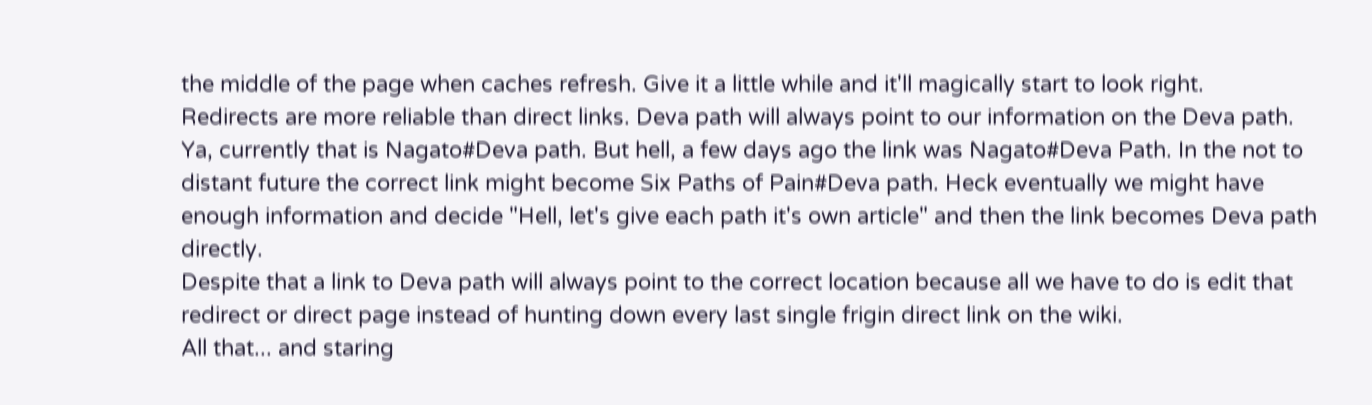the middle of the page when caches refresh. Give it a little while and it'll magically start to look right.
Redirects are more reliable than direct links. Deva path will always point to our information on the Deva path. Ya, currently that is Nagato#Deva path. But hell, a few days ago the link was Nagato#Deva Path. In the not to distant future the correct link might become Six Paths of Pain#Deva path. Heck eventually we might have enough information and decide "Hell, let's give each path it's own article" and then the link becomes Deva path directly.
Despite that a link to Deva path will always point to the correct location because all we have to do is edit that redirect or direct page instead of hunting down every last single frigin direct link on the wiki.
All that... and staring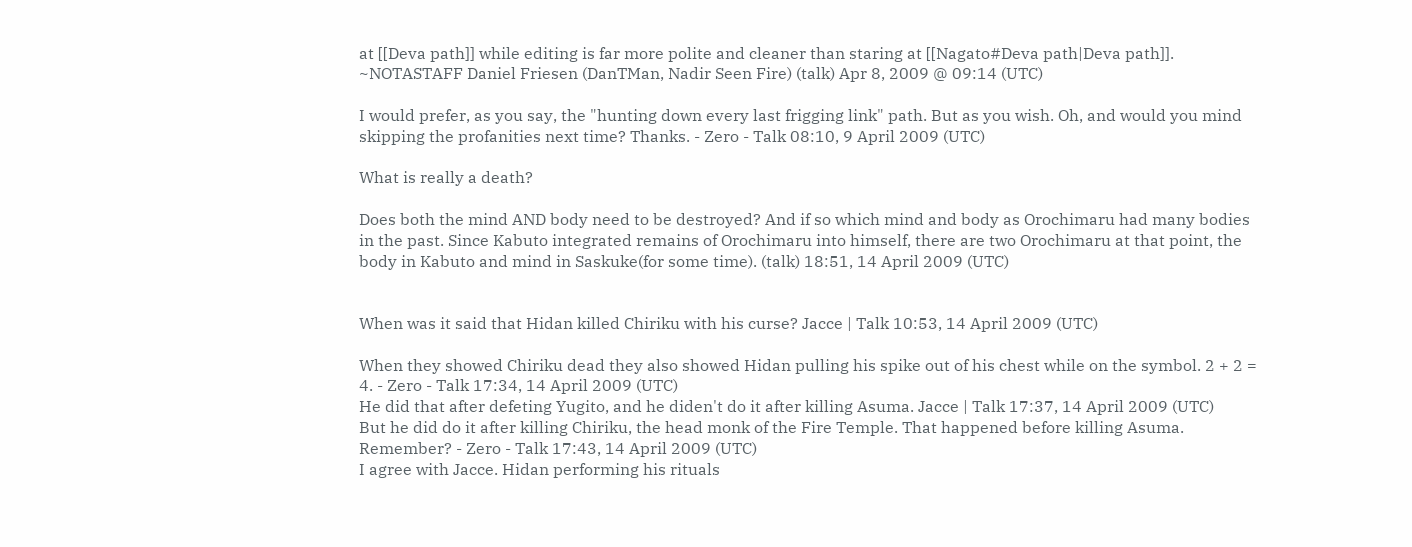at [[Deva path]] while editing is far more polite and cleaner than staring at [[Nagato#Deva path|Deva path]]. ~NOTASTAFF Daniel Friesen (DanTMan, Nadir Seen Fire) (talk) Apr 8, 2009 @ 09:14 (UTC)

I would prefer, as you say, the "hunting down every last frigging link" path. But as you wish. Oh, and would you mind skipping the profanities next time? Thanks. - Zero - Talk 08:10, 9 April 2009 (UTC)

What is really a death?

Does both the mind AND body need to be destroyed? And if so which mind and body as Orochimaru had many bodies in the past. Since Kabuto integrated remains of Orochimaru into himself, there are two Orochimaru at that point, the body in Kabuto and mind in Saskuke(for some time). (talk) 18:51, 14 April 2009 (UTC)


When was it said that Hidan killed Chiriku with his curse? Jacce | Talk 10:53, 14 April 2009 (UTC)

When they showed Chiriku dead they also showed Hidan pulling his spike out of his chest while on the symbol. 2 + 2 = 4. - Zero - Talk 17:34, 14 April 2009 (UTC)
He did that after defeting Yugito, and he diden't do it after killing Asuma. Jacce | Talk 17:37, 14 April 2009 (UTC)
But he did do it after killing Chiriku, the head monk of the Fire Temple. That happened before killing Asuma. Remember? - Zero - Talk 17:43, 14 April 2009 (UTC)
I agree with Jacce. Hidan performing his rituals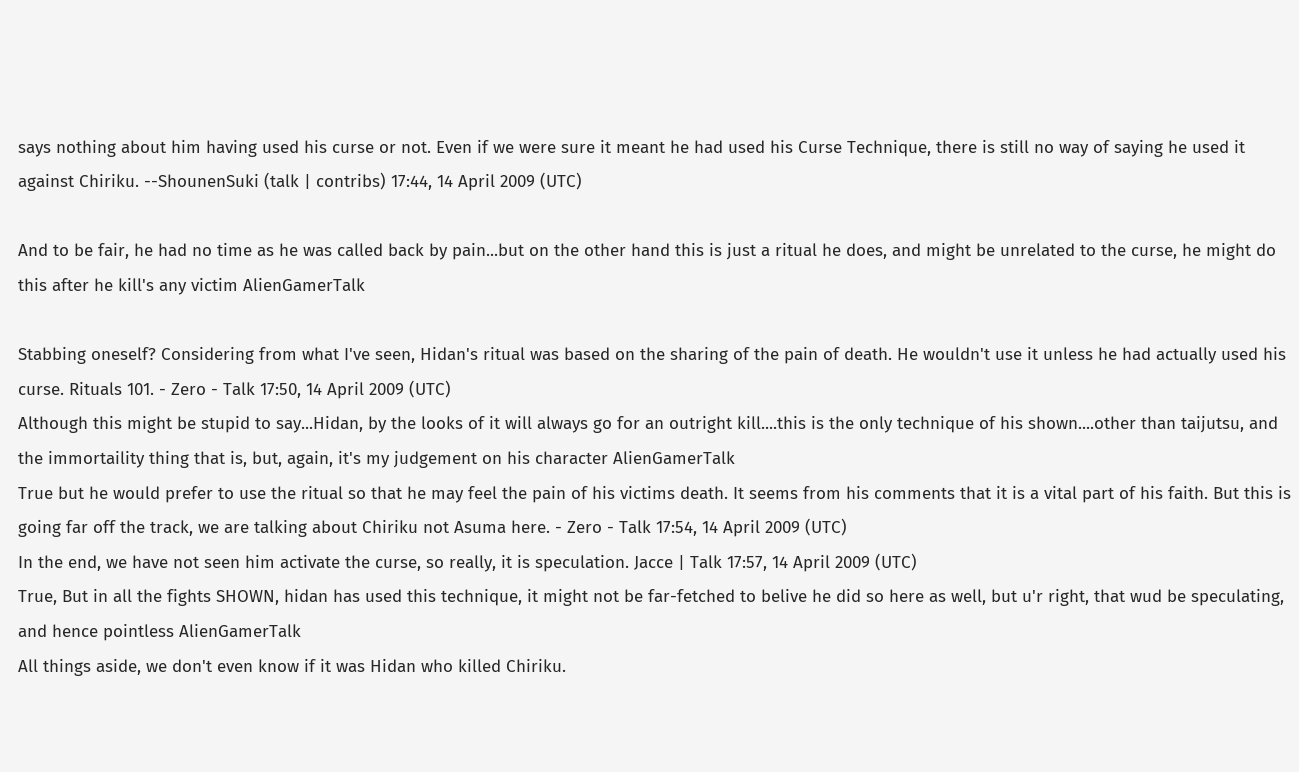says nothing about him having used his curse or not. Even if we were sure it meant he had used his Curse Technique, there is still no way of saying he used it against Chiriku. --ShounenSuki (talk | contribs) 17:44, 14 April 2009 (UTC)

And to be fair, he had no time as he was called back by pain...but on the other hand this is just a ritual he does, and might be unrelated to the curse, he might do this after he kill's any victim AlienGamerTalk

Stabbing oneself? Considering from what I've seen, Hidan's ritual was based on the sharing of the pain of death. He wouldn't use it unless he had actually used his curse. Rituals 101. - Zero - Talk 17:50, 14 April 2009 (UTC)
Although this might be stupid to say...Hidan, by the looks of it will always go for an outright kill....this is the only technique of his shown....other than taijutsu, and the immortaility thing that is, but, again, it's my judgement on his character AlienGamerTalk
True but he would prefer to use the ritual so that he may feel the pain of his victims death. It seems from his comments that it is a vital part of his faith. But this is going far off the track, we are talking about Chiriku not Asuma here. - Zero - Talk 17:54, 14 April 2009 (UTC)
In the end, we have not seen him activate the curse, so really, it is speculation. Jacce | Talk 17:57, 14 April 2009 (UTC)
True, But in all the fights SHOWN, hidan has used this technique, it might not be far-fetched to belive he did so here as well, but u'r right, that wud be speculating, and hence pointless AlienGamerTalk
All things aside, we don't even know if it was Hidan who killed Chiriku.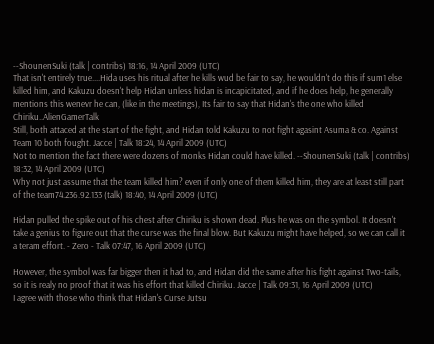--ShounenSuki (talk | contribs) 18:16, 14 April 2009 (UTC)
That isn't entirely true....Hida uses his ritual after he kills wud be fair to say, he wouldn't do this if sum1 else killed him, and Kakuzu doesn't help Hidan unless hidan is incapicitated, and if he does help, he generally mentions this wenevr he can, (like in the meetings), Its fair to say that Hidan's the one who killed Chiriku..AlienGamerTalk
Still, both attaced at the start of the fight, and Hidan told Kakuzu to not fight agasint Asuma & co. Against Team 10 both fought. Jacce | Talk 18:24, 14 April 2009 (UTC)
Not to mention the fact there were dozens of monks Hidan could have killed. --ShounenSuki (talk | contribs) 18:32, 14 April 2009 (UTC)
Why not just assume that the team killed him? even if only one of them killed him, they are at least still part of the team74.236.92.133 (talk) 18:40, 14 April 2009 (UTC)

Hidan pulled the spike out of his chest after Chiriku is shown dead. Plus he was on the symbol. It doesn't take a genius to figure out that the curse was the final blow. But Kakuzu might have helped, so we can call it a teram effort. - Zero - Talk 07:47, 16 April 2009 (UTC)

However, the symbol was far bigger then it had to, and Hidan did the same after his fight against Two-tails, so it is realy no proof that it was his effort that killed Chiriku. Jacce | Talk 09:31, 16 April 2009 (UTC)
I agree with those who think that Hidan's Curse Jutsu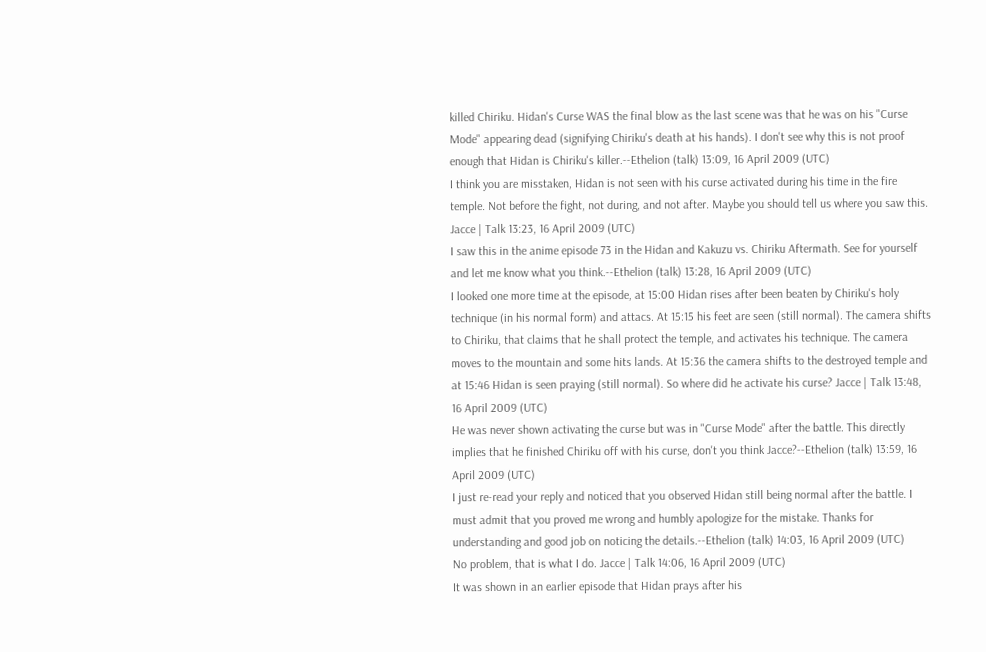killed Chiriku. Hidan's Curse WAS the final blow as the last scene was that he was on his "Curse Mode" appearing dead (signifying Chiriku's death at his hands). I don't see why this is not proof enough that Hidan is Chiriku's killer.--Ethelion (talk) 13:09, 16 April 2009 (UTC)
I think you are misstaken, Hidan is not seen with his curse activated during his time in the fire temple. Not before the fight, not during, and not after. Maybe you should tell us where you saw this. Jacce | Talk 13:23, 16 April 2009 (UTC)
I saw this in the anime episode 73 in the Hidan and Kakuzu vs. Chiriku Aftermath. See for yourself and let me know what you think.--Ethelion (talk) 13:28, 16 April 2009 (UTC)
I looked one more time at the episode, at 15:00 Hidan rises after been beaten by Chiriku's holy technique (in his normal form) and attacs. At 15:15 his feet are seen (still normal). The camera shifts to Chiriku, that claims that he shall protect the temple, and activates his technique. The camera moves to the mountain and some hits lands. At 15:36 the camera shifts to the destroyed temple and at 15:46 Hidan is seen praying (still normal). So where did he activate his curse? Jacce | Talk 13:48, 16 April 2009 (UTC)
He was never shown activating the curse but was in "Curse Mode" after the battle. This directly implies that he finished Chiriku off with his curse, don't you think Jacce?--Ethelion (talk) 13:59, 16 April 2009 (UTC)
I just re-read your reply and noticed that you observed Hidan still being normal after the battle. I must admit that you proved me wrong and humbly apologize for the mistake. Thanks for understanding and good job on noticing the details.--Ethelion (talk) 14:03, 16 April 2009 (UTC)
No problem, that is what I do. Jacce | Talk 14:06, 16 April 2009 (UTC)
It was shown in an earlier episode that Hidan prays after his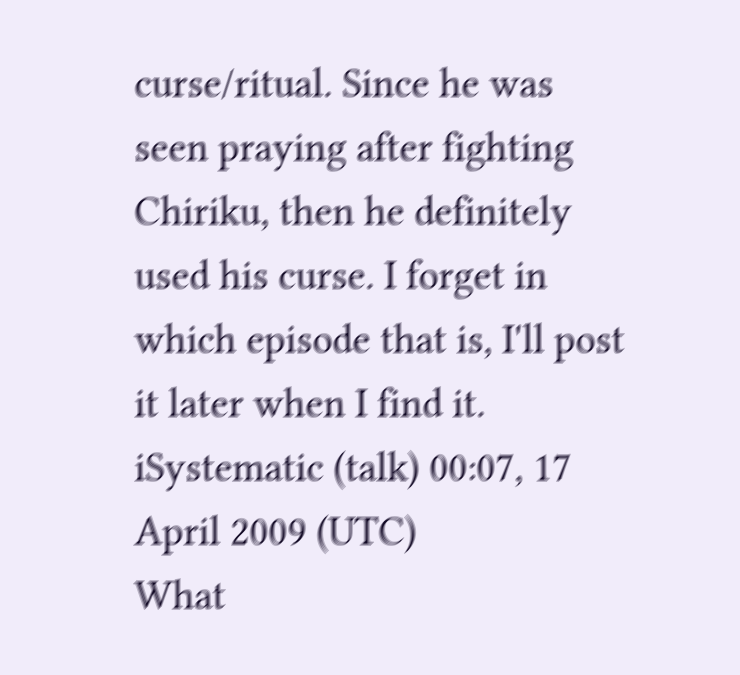curse/ritual. Since he was seen praying after fighting Chiriku, then he definitely used his curse. I forget in which episode that is, I'll post it later when I find it. iSystematic (talk) 00:07, 17 April 2009 (UTC)
What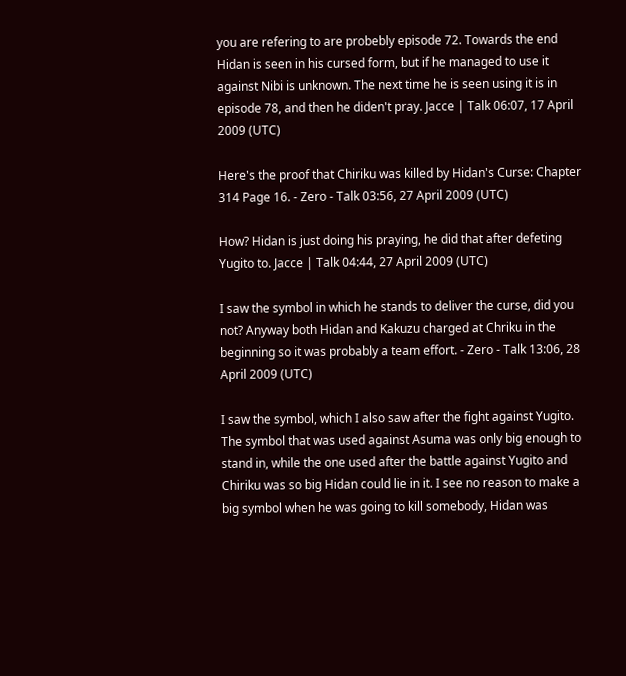you are refering to are probebly episode 72. Towards the end Hidan is seen in his cursed form, but if he managed to use it against Nibi is unknown. The next time he is seen using it is in episode 78, and then he diden't pray. Jacce | Talk 06:07, 17 April 2009 (UTC)

Here's the proof that Chiriku was killed by Hidan's Curse: Chapter 314 Page 16. - Zero - Talk 03:56, 27 April 2009 (UTC)

How? Hidan is just doing his praying, he did that after defeting Yugito to. Jacce | Talk 04:44, 27 April 2009 (UTC)

I saw the symbol in which he stands to deliver the curse, did you not? Anyway both Hidan and Kakuzu charged at Chriku in the beginning so it was probably a team effort. - Zero - Talk 13:06, 28 April 2009 (UTC)

I saw the symbol, which I also saw after the fight against Yugito. The symbol that was used against Asuma was only big enough to stand in, while the one used after the battle against Yugito and Chiriku was so big Hidan could lie in it. I see no reason to make a big symbol when he was going to kill somebody, Hidan was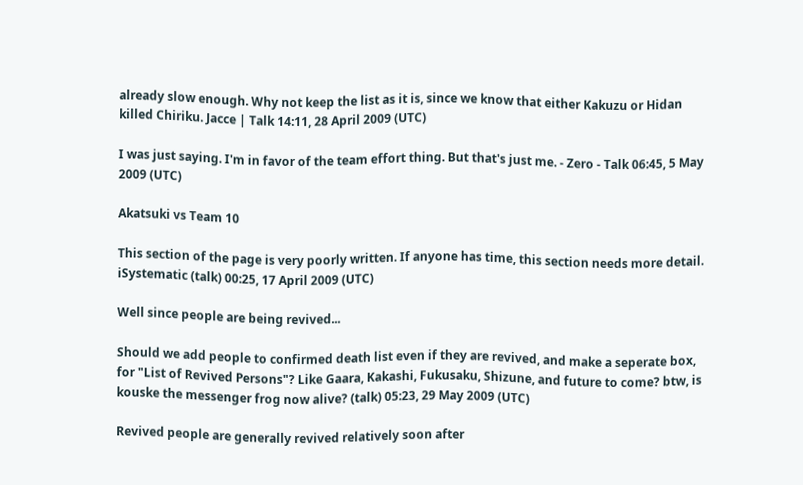already slow enough. Why not keep the list as it is, since we know that either Kakuzu or Hidan killed Chiriku. Jacce | Talk 14:11, 28 April 2009 (UTC)

I was just saying. I'm in favor of the team effort thing. But that's just me. - Zero - Talk 06:45, 5 May 2009 (UTC)

Akatsuki vs Team 10

This section of the page is very poorly written. If anyone has time, this section needs more detail. iSystematic (talk) 00:25, 17 April 2009 (UTC)

Well since people are being revived...

Should we add people to confirmed death list even if they are revived, and make a seperate box, for "List of Revived Persons"? Like Gaara, Kakashi, Fukusaku, Shizune, and future to come? btw, is kouske the messenger frog now alive? (talk) 05:23, 29 May 2009 (UTC)

Revived people are generally revived relatively soon after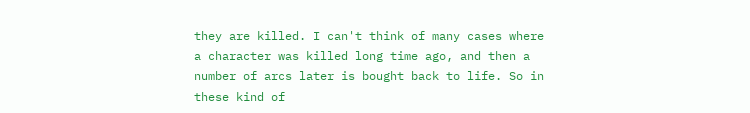they are killed. I can't think of many cases where a character was killed long time ago, and then a number of arcs later is bought back to life. So in these kind of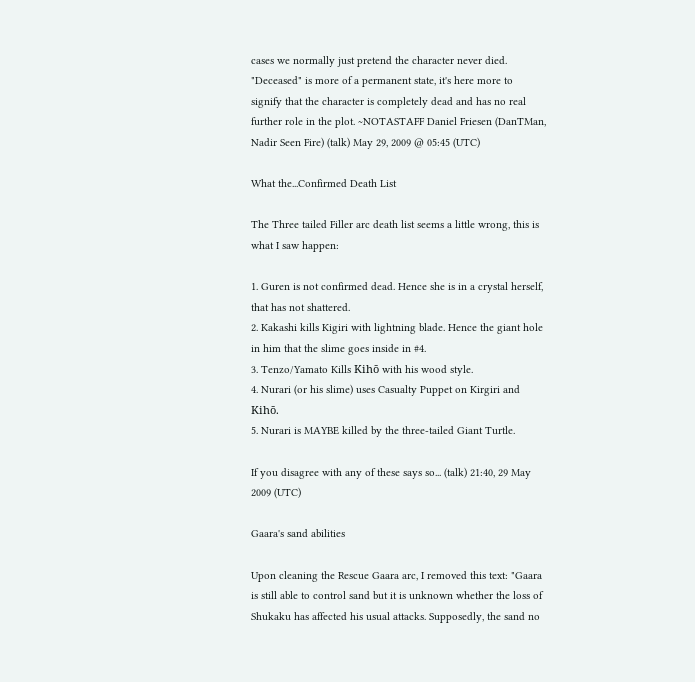cases we normally just pretend the character never died. "Deceased" is more of a permanent state, it's here more to signify that the character is completely dead and has no real further role in the plot. ~NOTASTAFF Daniel Friesen (DanTMan, Nadir Seen Fire) (talk) May 29, 2009 @ 05:45 (UTC)

What the...Confirmed Death List

The Three tailed Filler arc death list seems a little wrong, this is what I saw happen:

1. Guren is not confirmed dead. Hence she is in a crystal herself, that has not shattered.
2. Kakashi kills Kigiri with lightning blade. Hence the giant hole in him that the slime goes inside in #4.
3. Tenzo/Yamato Kills Kihō with his wood style.
4. Nurari (or his slime) uses Casualty Puppet on Kirgiri and Kihō.
5. Nurari is MAYBE killed by the three-tailed Giant Turtle.

If you disagree with any of these says so... (talk) 21:40, 29 May 2009 (UTC)

Gaara's sand abilities

Upon cleaning the Rescue Gaara arc, I removed this text: "Gaara is still able to control sand but it is unknown whether the loss of Shukaku has affected his usual attacks. Supposedly, the sand no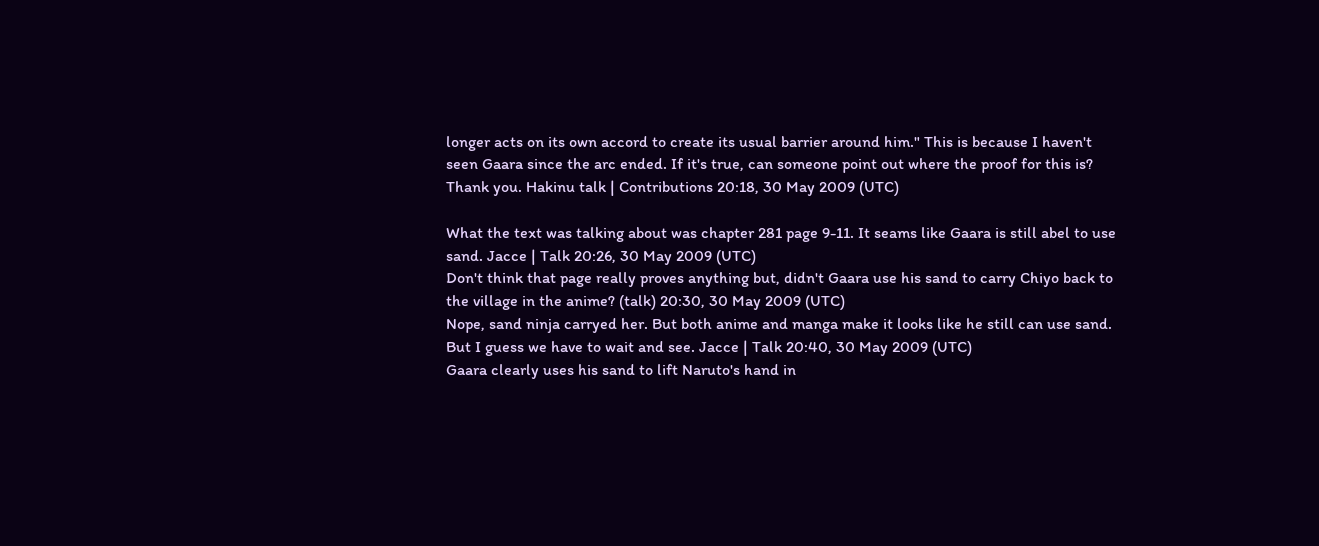longer acts on its own accord to create its usual barrier around him." This is because I haven't seen Gaara since the arc ended. If it's true, can someone point out where the proof for this is? Thank you. Hakinu talk | Contributions 20:18, 30 May 2009 (UTC)

What the text was talking about was chapter 281 page 9-11. It seams like Gaara is still abel to use sand. Jacce | Talk 20:26, 30 May 2009 (UTC)
Don't think that page really proves anything but, didn't Gaara use his sand to carry Chiyo back to the village in the anime? (talk) 20:30, 30 May 2009 (UTC)
Nope, sand ninja carryed her. But both anime and manga make it looks like he still can use sand. But I guess we have to wait and see. Jacce | Talk 20:40, 30 May 2009 (UTC)
Gaara clearly uses his sand to lift Naruto's hand in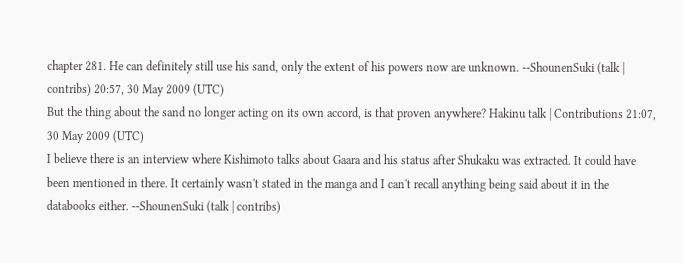chapter 281. He can definitely still use his sand, only the extent of his powers now are unknown. --ShounenSuki (talk | contribs) 20:57, 30 May 2009 (UTC)
But the thing about the sand no longer acting on its own accord, is that proven anywhere? Hakinu talk | Contributions 21:07, 30 May 2009 (UTC)
I believe there is an interview where Kishimoto talks about Gaara and his status after Shukaku was extracted. It could have been mentioned in there. It certainly wasn't stated in the manga and I can't recall anything being said about it in the databooks either. --ShounenSuki (talk | contribs)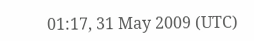01:17, 31 May 2009 (UTC)